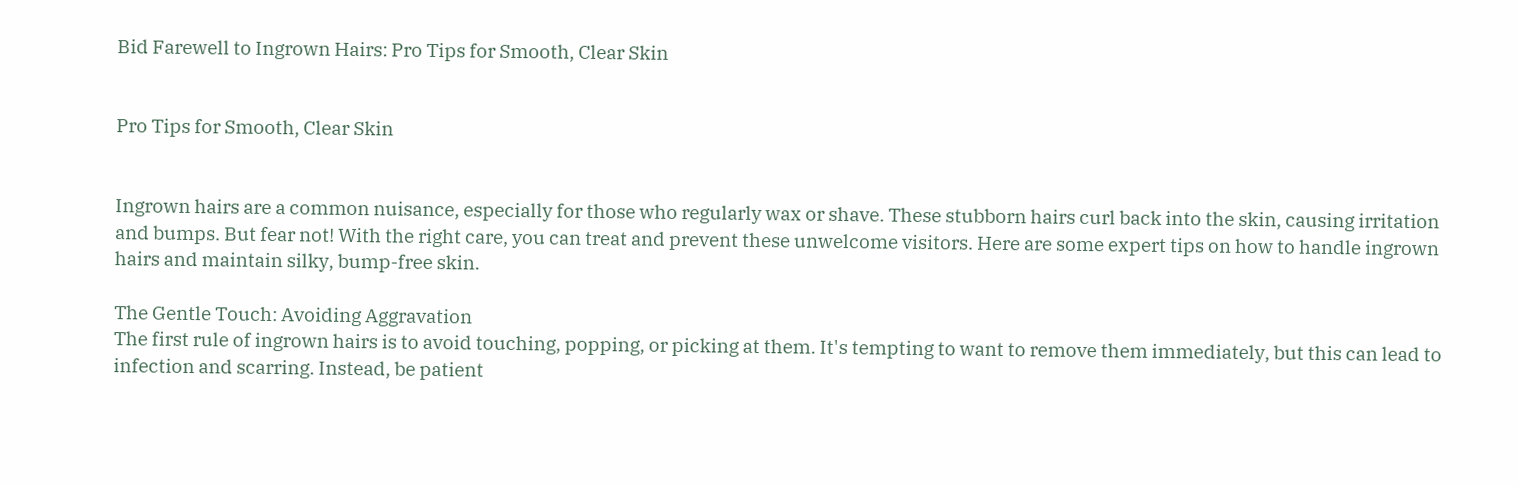Bid Farewell to Ingrown Hairs: Pro Tips for Smooth, Clear Skin


Pro Tips for Smooth, Clear Skin


Ingrown hairs are a common nuisance, especially for those who regularly wax or shave. These stubborn hairs curl back into the skin, causing irritation and bumps. But fear not! With the right care, you can treat and prevent these unwelcome visitors. Here are some expert tips on how to handle ingrown hairs and maintain silky, bump-free skin.

The Gentle Touch: Avoiding Aggravation
The first rule of ingrown hairs is to avoid touching, popping, or picking at them. It's tempting to want to remove them immediately, but this can lead to infection and scarring. Instead, be patient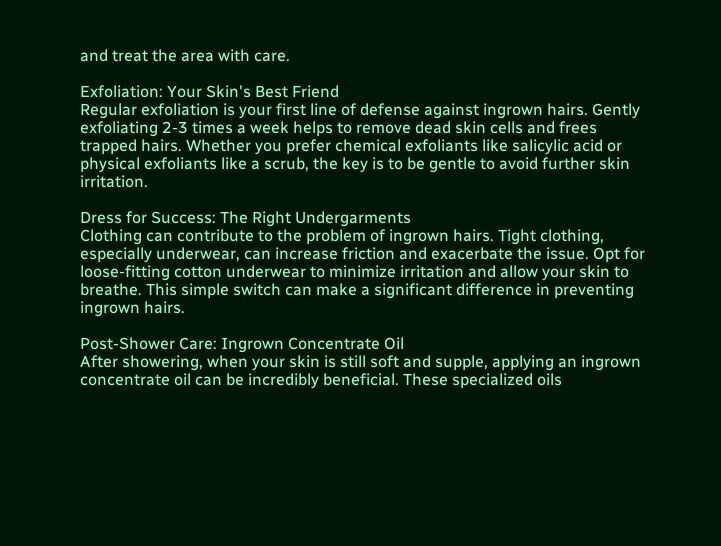and treat the area with care.

Exfoliation: Your Skin's Best Friend
Regular exfoliation is your first line of defense against ingrown hairs. Gently exfoliating 2-3 times a week helps to remove dead skin cells and frees trapped hairs. Whether you prefer chemical exfoliants like salicylic acid or physical exfoliants like a scrub, the key is to be gentle to avoid further skin irritation.

Dress for Success: The Right Undergarments
Clothing can contribute to the problem of ingrown hairs. Tight clothing, especially underwear, can increase friction and exacerbate the issue. Opt for loose-fitting cotton underwear to minimize irritation and allow your skin to breathe. This simple switch can make a significant difference in preventing ingrown hairs.

Post-Shower Care: Ingrown Concentrate Oil
After showering, when your skin is still soft and supple, applying an ingrown concentrate oil can be incredibly beneficial. These specialized oils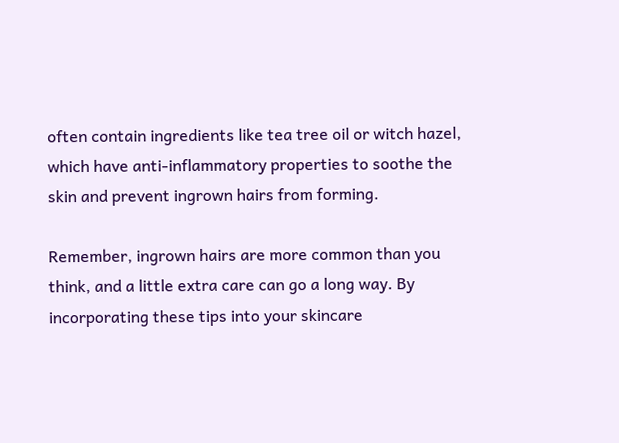often contain ingredients like tea tree oil or witch hazel, which have anti-inflammatory properties to soothe the skin and prevent ingrown hairs from forming.

Remember, ingrown hairs are more common than you think, and a little extra care can go a long way. By incorporating these tips into your skincare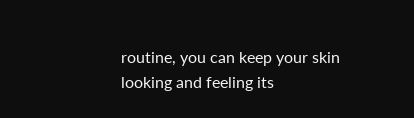routine, you can keep your skin looking and feeling its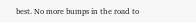best. No more bumps in the road to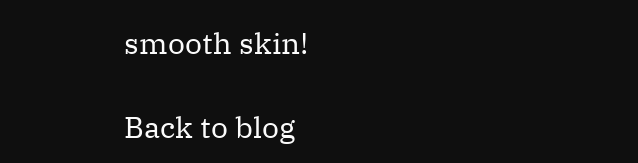smooth skin!

Back to blog